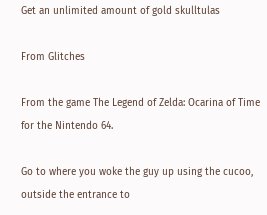Get an unlimited amount of gold skulltulas

From Glitches

From the game The Legend of Zelda: Ocarina of Time for the Nintendo 64.

Go to where you woke the guy up using the cucoo, outside the entrance to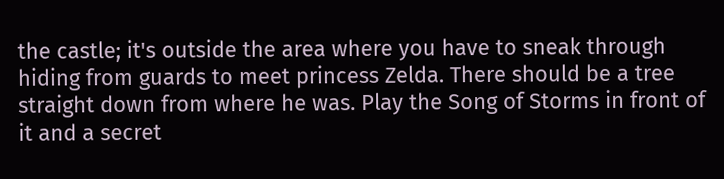the castle; it's outside the area where you have to sneak through hiding from guards to meet princess Zelda. There should be a tree straight down from where he was. Play the Song of Storms in front of it and a secret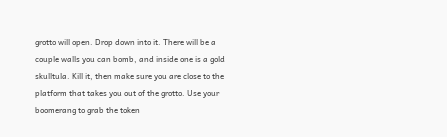grotto will open. Drop down into it. There will be a couple walls you can bomb, and inside one is a gold skulltula. Kill it, then make sure you are close to the platform that takes you out of the grotto. Use your boomerang to grab the token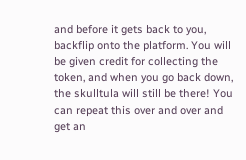and before it gets back to you, backflip onto the platform. You will be given credit for collecting the token, and when you go back down, the skulltula will still be there! You can repeat this over and over and get an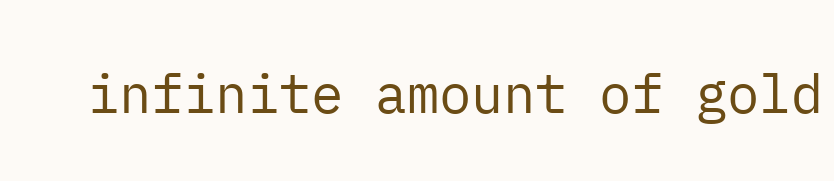infinite amount of gold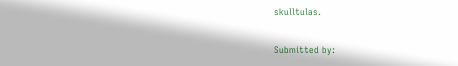skulltulas.

Submitted by: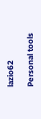lazio62

Personal tools